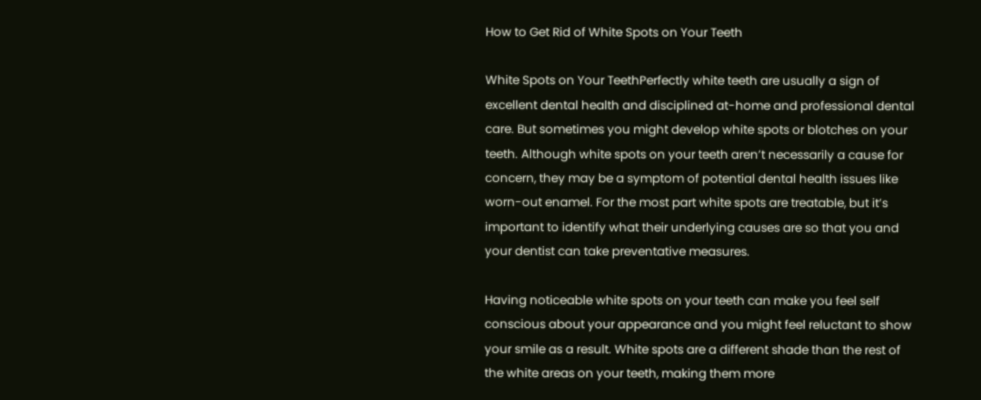How to Get Rid of White Spots on Your Teeth

White Spots on Your TeethPerfectly white teeth are usually a sign of excellent dental health and disciplined at-home and professional dental care. But sometimes you might develop white spots or blotches on your teeth. Although white spots on your teeth aren’t necessarily a cause for concern, they may be a symptom of potential dental health issues like worn-out enamel. For the most part white spots are treatable, but it’s important to identify what their underlying causes are so that you and your dentist can take preventative measures.

Having noticeable white spots on your teeth can make you feel self conscious about your appearance and you might feel reluctant to show your smile as a result. White spots are a different shade than the rest of the white areas on your teeth, making them more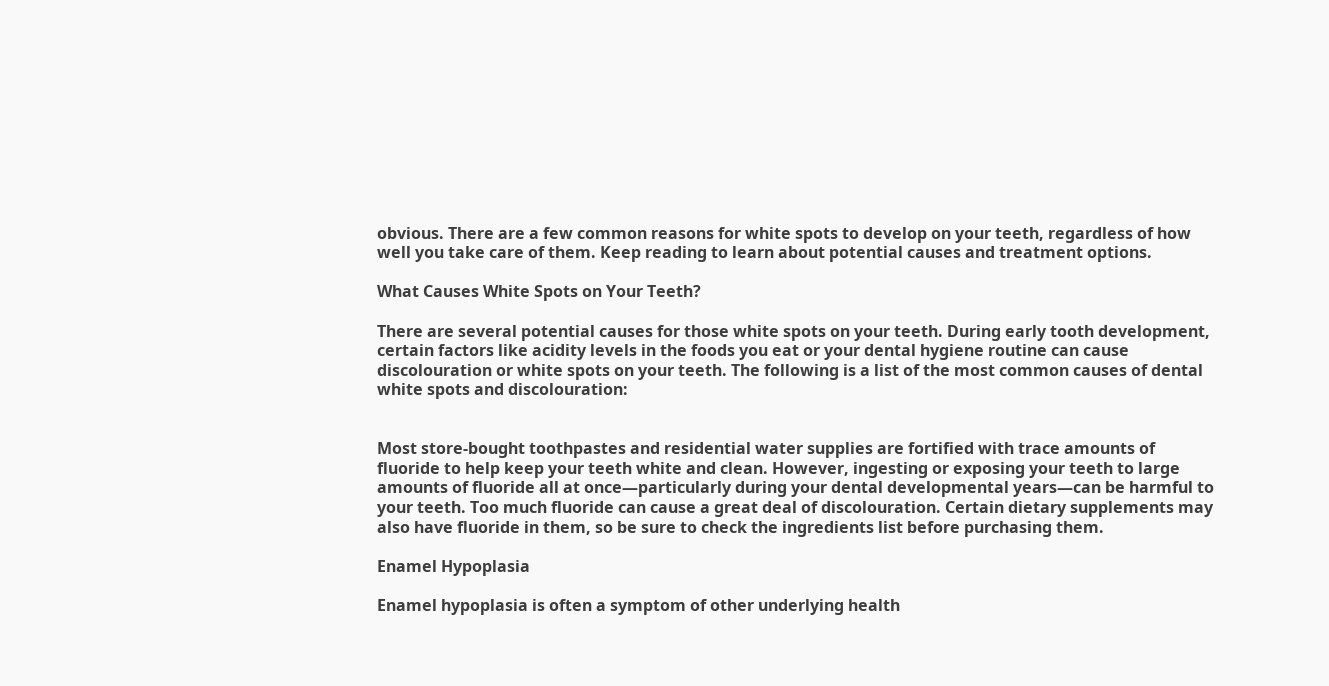obvious. There are a few common reasons for white spots to develop on your teeth, regardless of how well you take care of them. Keep reading to learn about potential causes and treatment options.

What Causes White Spots on Your Teeth?

There are several potential causes for those white spots on your teeth. During early tooth development, certain factors like acidity levels in the foods you eat or your dental hygiene routine can cause discolouration or white spots on your teeth. The following is a list of the most common causes of dental white spots and discolouration:


Most store-bought toothpastes and residential water supplies are fortified with trace amounts of fluoride to help keep your teeth white and clean. However, ingesting or exposing your teeth to large amounts of fluoride all at once—particularly during your dental developmental years—can be harmful to your teeth. Too much fluoride can cause a great deal of discolouration. Certain dietary supplements may also have fluoride in them, so be sure to check the ingredients list before purchasing them.

Enamel Hypoplasia

Enamel hypoplasia is often a symptom of other underlying health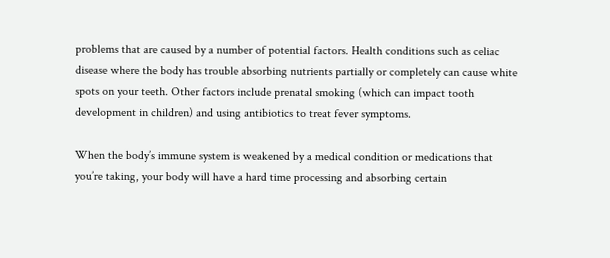problems that are caused by a number of potential factors. Health conditions such as celiac disease where the body has trouble absorbing nutrients partially or completely can cause white spots on your teeth. Other factors include prenatal smoking (which can impact tooth development in children) and using antibiotics to treat fever symptoms.

When the body’s immune system is weakened by a medical condition or medications that you’re taking, your body will have a hard time processing and absorbing certain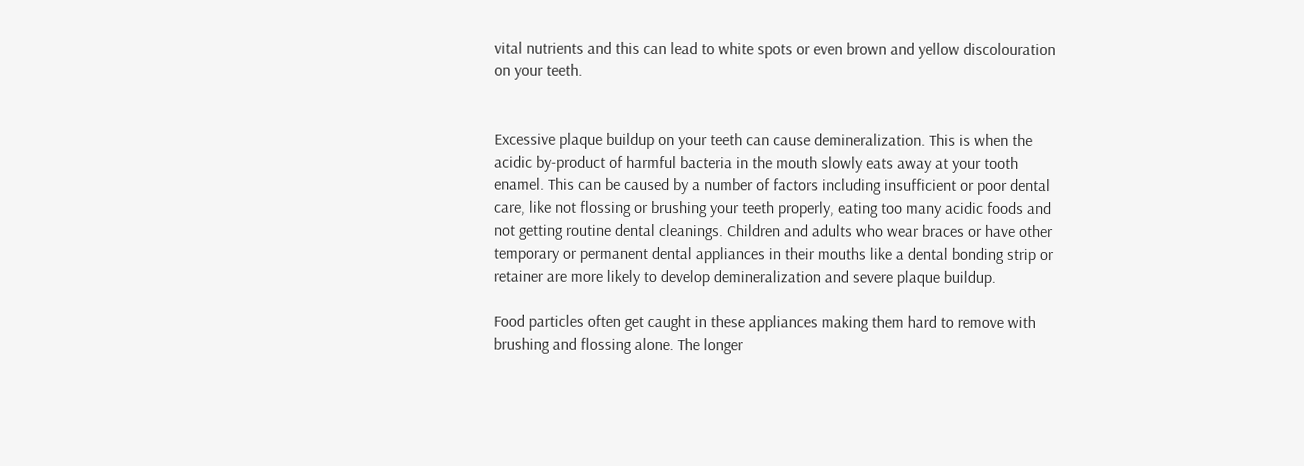vital nutrients and this can lead to white spots or even brown and yellow discolouration on your teeth.


Excessive plaque buildup on your teeth can cause demineralization. This is when the acidic by-product of harmful bacteria in the mouth slowly eats away at your tooth enamel. This can be caused by a number of factors including insufficient or poor dental care, like not flossing or brushing your teeth properly, eating too many acidic foods and not getting routine dental cleanings. Children and adults who wear braces or have other temporary or permanent dental appliances in their mouths like a dental bonding strip or retainer are more likely to develop demineralization and severe plaque buildup.

Food particles often get caught in these appliances making them hard to remove with brushing and flossing alone. The longer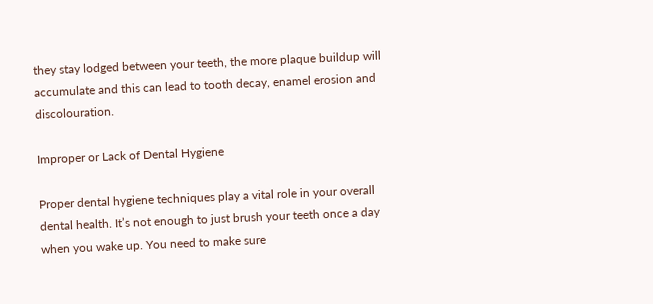they stay lodged between your teeth, the more plaque buildup will accumulate and this can lead to tooth decay, enamel erosion and discolouration.

Improper or Lack of Dental Hygiene

Proper dental hygiene techniques play a vital role in your overall dental health. It’s not enough to just brush your teeth once a day when you wake up. You need to make sure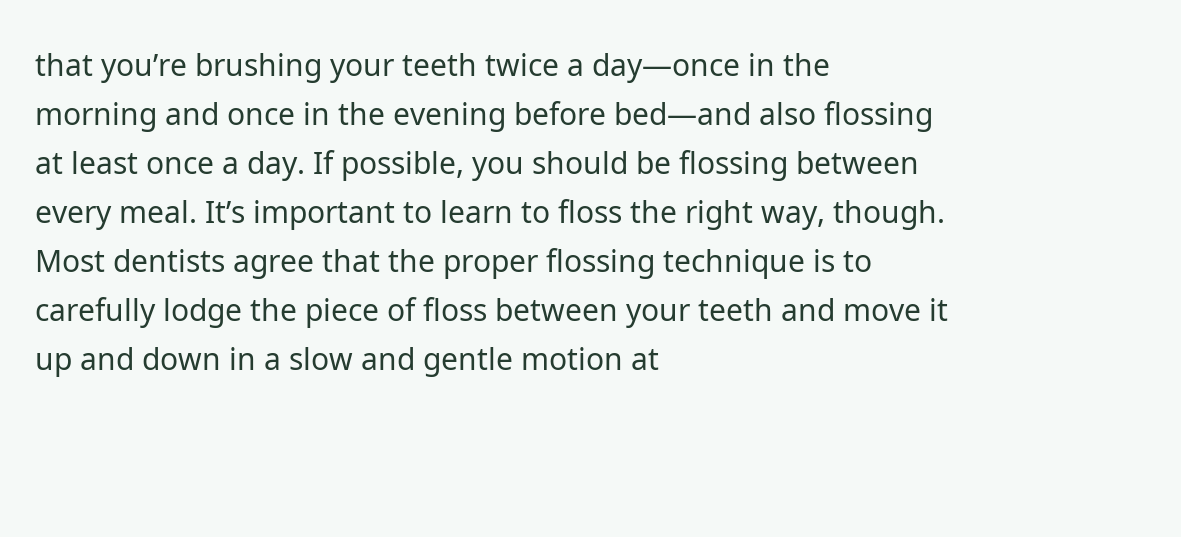that you’re brushing your teeth twice a day—once in the morning and once in the evening before bed—and also flossing at least once a day. If possible, you should be flossing between every meal. It’s important to learn to floss the right way, though. Most dentists agree that the proper flossing technique is to carefully lodge the piece of floss between your teeth and move it up and down in a slow and gentle motion at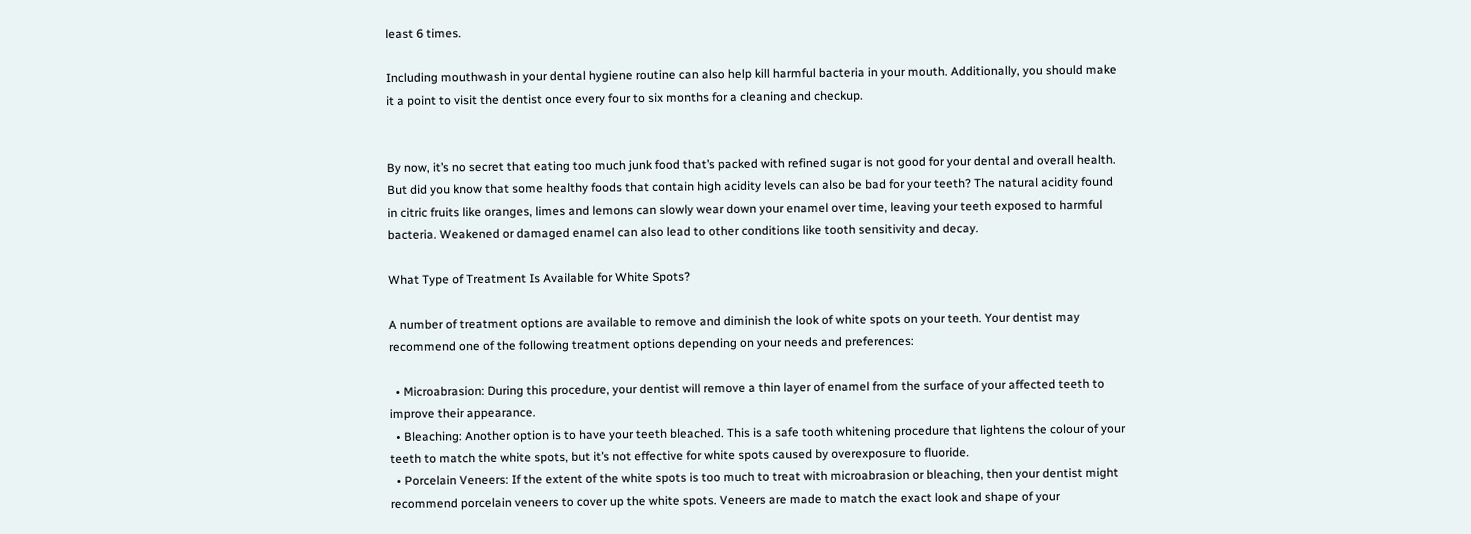least 6 times.

Including mouthwash in your dental hygiene routine can also help kill harmful bacteria in your mouth. Additionally, you should make it a point to visit the dentist once every four to six months for a cleaning and checkup.


By now, it’s no secret that eating too much junk food that’s packed with refined sugar is not good for your dental and overall health. But did you know that some healthy foods that contain high acidity levels can also be bad for your teeth? The natural acidity found in citric fruits like oranges, limes and lemons can slowly wear down your enamel over time, leaving your teeth exposed to harmful bacteria. Weakened or damaged enamel can also lead to other conditions like tooth sensitivity and decay.

What Type of Treatment Is Available for White Spots?

A number of treatment options are available to remove and diminish the look of white spots on your teeth. Your dentist may recommend one of the following treatment options depending on your needs and preferences:

  • Microabrasion: During this procedure, your dentist will remove a thin layer of enamel from the surface of your affected teeth to improve their appearance.
  • Bleaching: Another option is to have your teeth bleached. This is a safe tooth whitening procedure that lightens the colour of your teeth to match the white spots, but it’s not effective for white spots caused by overexposure to fluoride.
  • Porcelain Veneers: If the extent of the white spots is too much to treat with microabrasion or bleaching, then your dentist might recommend porcelain veneers to cover up the white spots. Veneers are made to match the exact look and shape of your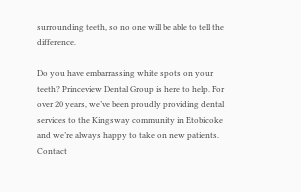surrounding teeth, so no one will be able to tell the difference.

Do you have embarrassing white spots on your teeth? Princeview Dental Group is here to help. For over 20 years, we’ve been proudly providing dental services to the Kingsway community in Etobicoke and we’re always happy to take on new patients. Contact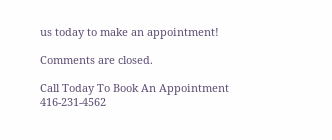us today to make an appointment!

Comments are closed.

Call Today To Book An Appointment 416-231-4562